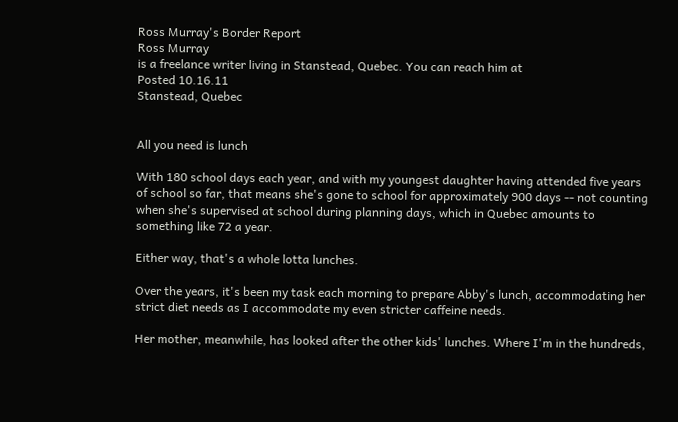Ross Murray's Border Report
Ross Murray
is a freelance writer living in Stanstead, Quebec. You can reach him at
Posted 10.16.11
Stanstead, Quebec


All you need is lunch

With 180 school days each year, and with my youngest daughter having attended five years of school so far, that means she's gone to school for approximately 900 days -- not counting when she's supervised at school during planning days, which in Quebec amounts to something like 72 a year.

Either way, that's a whole lotta lunches.

Over the years, it's been my task each morning to prepare Abby's lunch, accommodating her strict diet needs as I accommodate my even stricter caffeine needs.

Her mother, meanwhile, has looked after the other kids' lunches. Where I'm in the hundreds,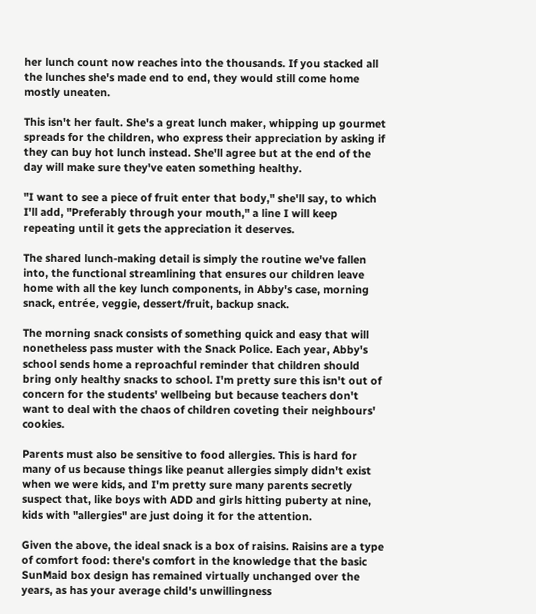her lunch count now reaches into the thousands. If you stacked all the lunches she's made end to end, they would still come home mostly uneaten.

This isn't her fault. She's a great lunch maker, whipping up gourmet spreads for the children, who express their appreciation by asking if they can buy hot lunch instead. She'll agree but at the end of the day will make sure they've eaten something healthy.

"I want to see a piece of fruit enter that body," she'll say, to which I'll add, "Preferably through your mouth," a line I will keep repeating until it gets the appreciation it deserves.

The shared lunch-making detail is simply the routine we've fallen into, the functional streamlining that ensures our children leave home with all the key lunch components, in Abby's case, morning snack, entrée, veggie, dessert/fruit, backup snack.

The morning snack consists of something quick and easy that will nonetheless pass muster with the Snack Police. Each year, Abby's school sends home a reproachful reminder that children should bring only healthy snacks to school. I'm pretty sure this isn't out of concern for the students' wellbeing but because teachers don't want to deal with the chaos of children coveting their neighbours' cookies.

Parents must also be sensitive to food allergies. This is hard for many of us because things like peanut allergies simply didn't exist when we were kids, and I'm pretty sure many parents secretly suspect that, like boys with ADD and girls hitting puberty at nine, kids with "allergies" are just doing it for the attention.

Given the above, the ideal snack is a box of raisins. Raisins are a type of comfort food: there's comfort in the knowledge that the basic SunMaid box design has remained virtually unchanged over the years, as has your average child's unwillingness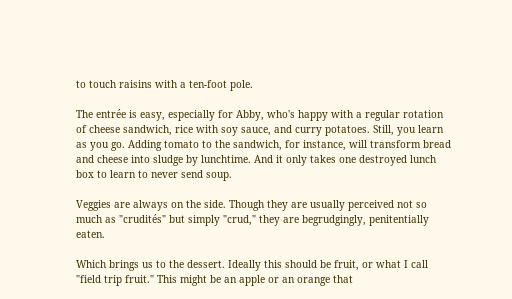to touch raisins with a ten-foot pole.

The entrée is easy, especially for Abby, who's happy with a regular rotation of cheese sandwich, rice with soy sauce, and curry potatoes. Still, you learn as you go. Adding tomato to the sandwich, for instance, will transform bread and cheese into sludge by lunchtime. And it only takes one destroyed lunch box to learn to never send soup.

Veggies are always on the side. Though they are usually perceived not so much as "crudités" but simply "crud," they are begrudgingly, penitentially eaten.

Which brings us to the dessert. Ideally this should be fruit, or what I call "field trip fruit." This might be an apple or an orange that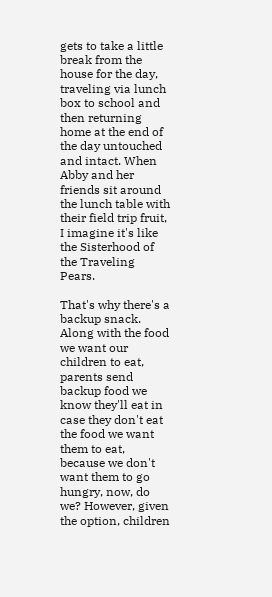gets to take a little break from the house for the day, traveling via lunch box to school and then returning home at the end of the day untouched and intact. When Abby and her friends sit around the lunch table with their field trip fruit, I imagine it's like the Sisterhood of the Traveling Pears.

That's why there's a backup snack. Along with the food we want our children to eat, parents send backup food we know they'll eat in case they don't eat the food we want them to eat, because we don't want them to go hungry, now, do we? However, given the option, children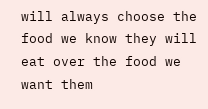will always choose the food we know they will eat over the food we want them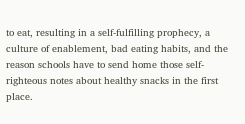to eat, resulting in a self-fulfilling prophecy, a culture of enablement, bad eating habits, and the reason schools have to send home those self-righteous notes about healthy snacks in the first place.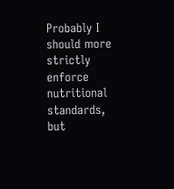Probably I should more strictly enforce nutritional standards, but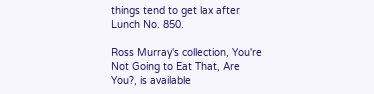things tend to get lax after Lunch No. 850.

Ross Murray's collection, You're Not Going to Eat That, Are You?, is available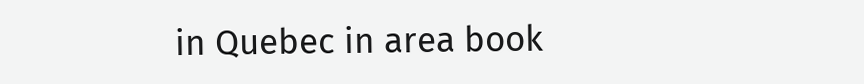in Quebec in area book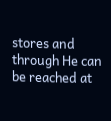stores and through He can be reached at